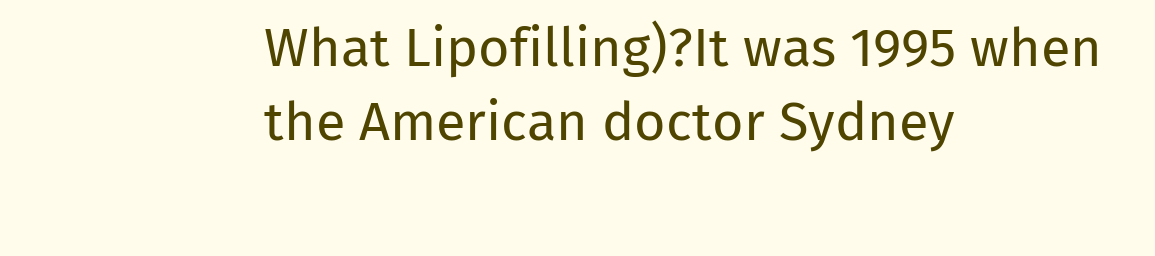What Lipofilling)?It was 1995 when the American doctor Sydney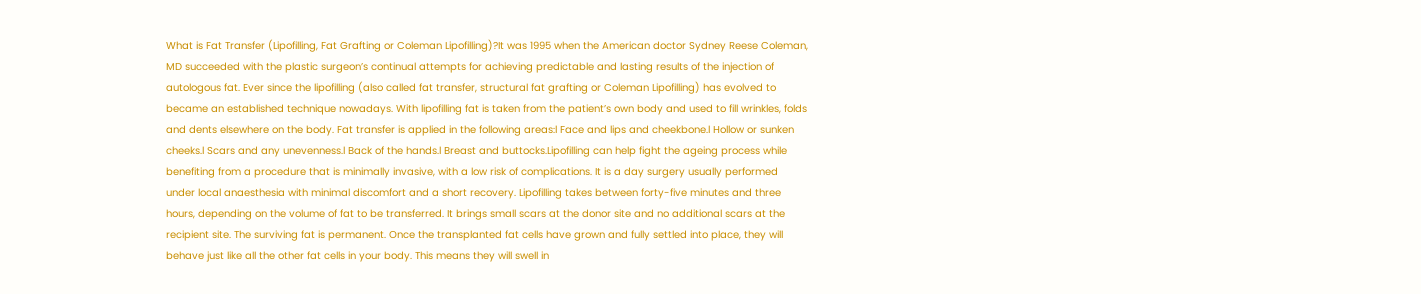What is Fat Transfer (Lipofilling, Fat Grafting or Coleman Lipofilling)?It was 1995 when the American doctor Sydney Reese Coleman, MD succeeded with the plastic surgeon’s continual attempts for achieving predictable and lasting results of the injection of autologous fat. Ever since the lipofilling (also called fat transfer, structural fat grafting or Coleman Lipofilling) has evolved to became an established technique nowadays. With lipofilling fat is taken from the patient’s own body and used to fill wrinkles, folds and dents elsewhere on the body. Fat transfer is applied in the following areas:l Face and lips and cheekbone.l Hollow or sunken cheeks.l Scars and any unevenness.l Back of the hands.l Breast and buttocks.Lipofilling can help fight the ageing process while benefiting from a procedure that is minimally invasive, with a low risk of complications. It is a day surgery usually performed under local anaesthesia with minimal discomfort and a short recovery. Lipofilling takes between forty-five minutes and three hours, depending on the volume of fat to be transferred. It brings small scars at the donor site and no additional scars at the recipient site. The surviving fat is permanent. Once the transplanted fat cells have grown and fully settled into place, they will behave just like all the other fat cells in your body. This means they will swell in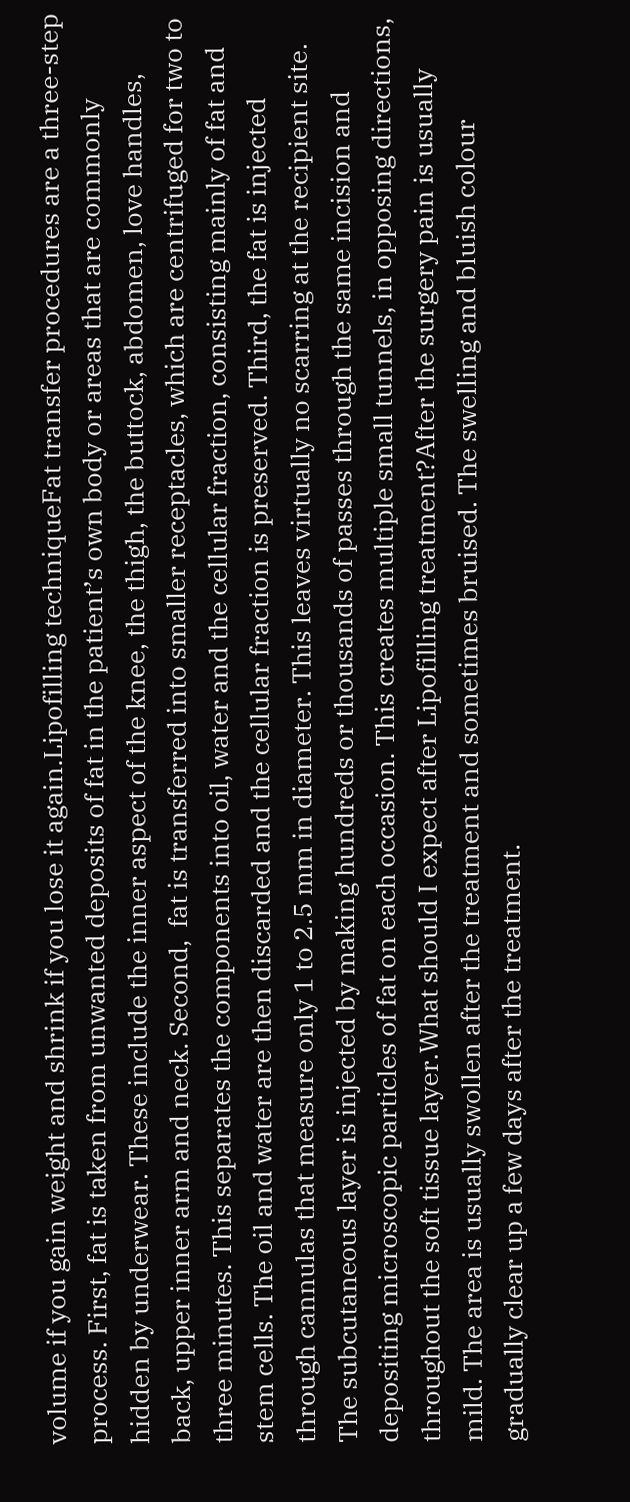volume if you gain weight and shrink if you lose it again.Lipofilling techniqueFat transfer procedures are a three-step process. First, fat is taken from unwanted deposits of fat in the patient’s own body or areas that are commonly hidden by underwear. These include the inner aspect of the knee, the thigh, the buttock, abdomen, love handles, back, upper inner arm and neck. Second,  fat is transferred into smaller receptacles, which are centrifuged for two to three minutes. This separates the components into oil, water and the cellular fraction, consisting mainly of fat and stem cells. The oil and water are then discarded and the cellular fraction is preserved. Third, the fat is injected through cannulas that measure only 1 to 2.5 mm in diameter. This leaves virtually no scarring at the recipient site. The subcutaneous layer is injected by making hundreds or thousands of passes through the same incision and depositing microscopic particles of fat on each occasion. This creates multiple small tunnels, in opposing directions, throughout the soft tissue layer.What should I expect after Lipofilling treatment?After the surgery pain is usually mild. The area is usually swollen after the treatment and sometimes bruised. The swelling and bluish colour gradually clear up a few days after the treatment.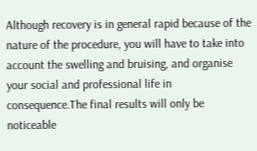Although recovery is in general rapid because of the nature of the procedure, you will have to take into account the swelling and bruising, and organise your social and professional life in consequence.The final results will only be noticeable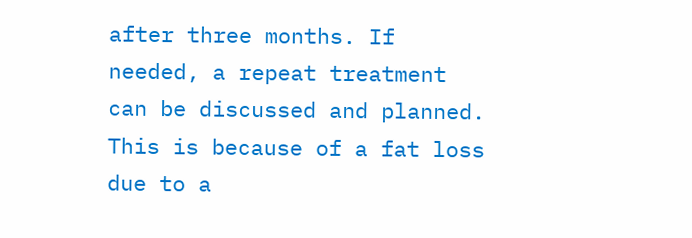after three months. If needed, a repeat treatment can be discussed and planned. This is because of a fat loss due to a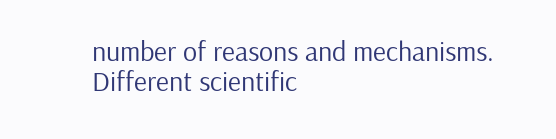number of reasons and mechanisms. Different scientific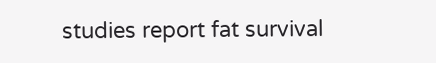studies report fat survival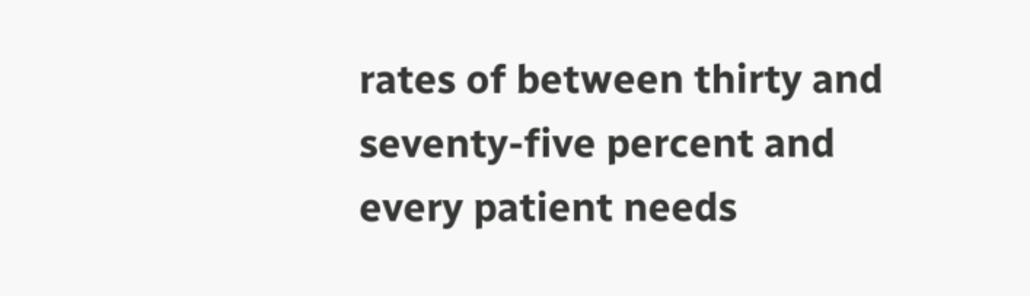rates of between thirty and seventy-five percent and every patient needs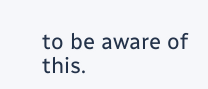to be aware of this.